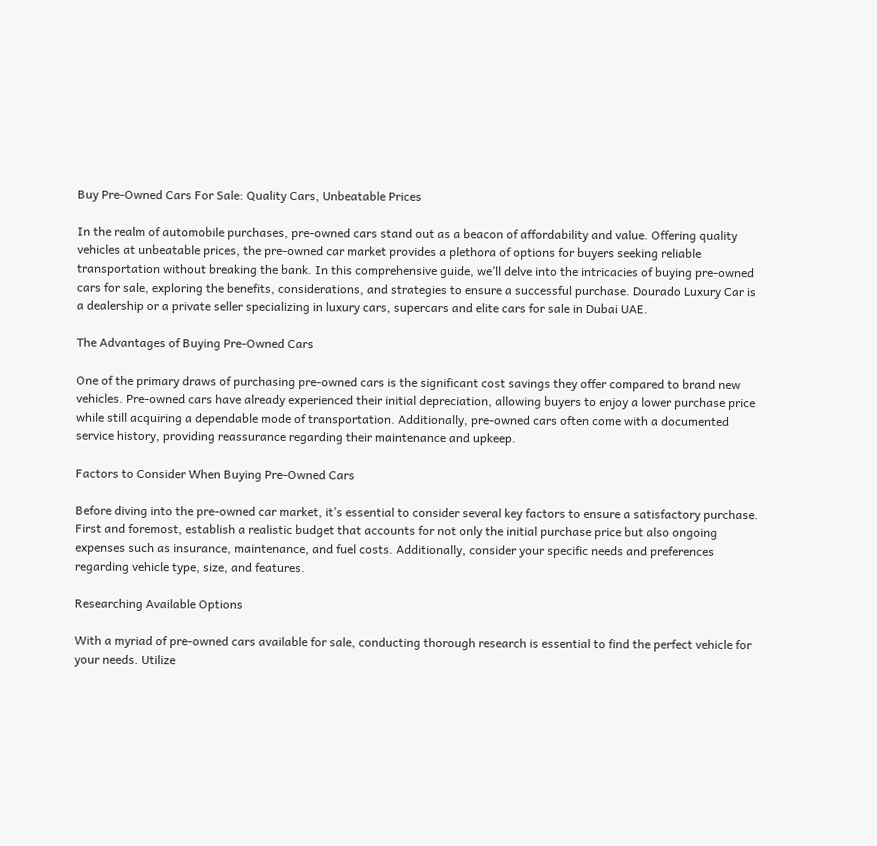Buy Pre-Owned Cars For Sale: Quality Cars, Unbeatable Prices

In the realm of automobile purchases, pre-owned cars stand out as a beacon of affordability and value. Offering quality vehicles at unbeatable prices, the pre-owned car market provides a plethora of options for buyers seeking reliable transportation without breaking the bank. In this comprehensive guide, we’ll delve into the intricacies of buying pre-owned cars for sale, exploring the benefits, considerations, and strategies to ensure a successful purchase. Dourado Luxury Car is a dealership or a private seller specializing in luxury cars, supercars and elite cars for sale in Dubai UAE.

The Advantages of Buying Pre-Owned Cars

One of the primary draws of purchasing pre-owned cars is the significant cost savings they offer compared to brand new vehicles. Pre-owned cars have already experienced their initial depreciation, allowing buyers to enjoy a lower purchase price while still acquiring a dependable mode of transportation. Additionally, pre-owned cars often come with a documented service history, providing reassurance regarding their maintenance and upkeep.

Factors to Consider When Buying Pre-Owned Cars

Before diving into the pre-owned car market, it’s essential to consider several key factors to ensure a satisfactory purchase. First and foremost, establish a realistic budget that accounts for not only the initial purchase price but also ongoing expenses such as insurance, maintenance, and fuel costs. Additionally, consider your specific needs and preferences regarding vehicle type, size, and features.

Researching Available Options

With a myriad of pre-owned cars available for sale, conducting thorough research is essential to find the perfect vehicle for your needs. Utilize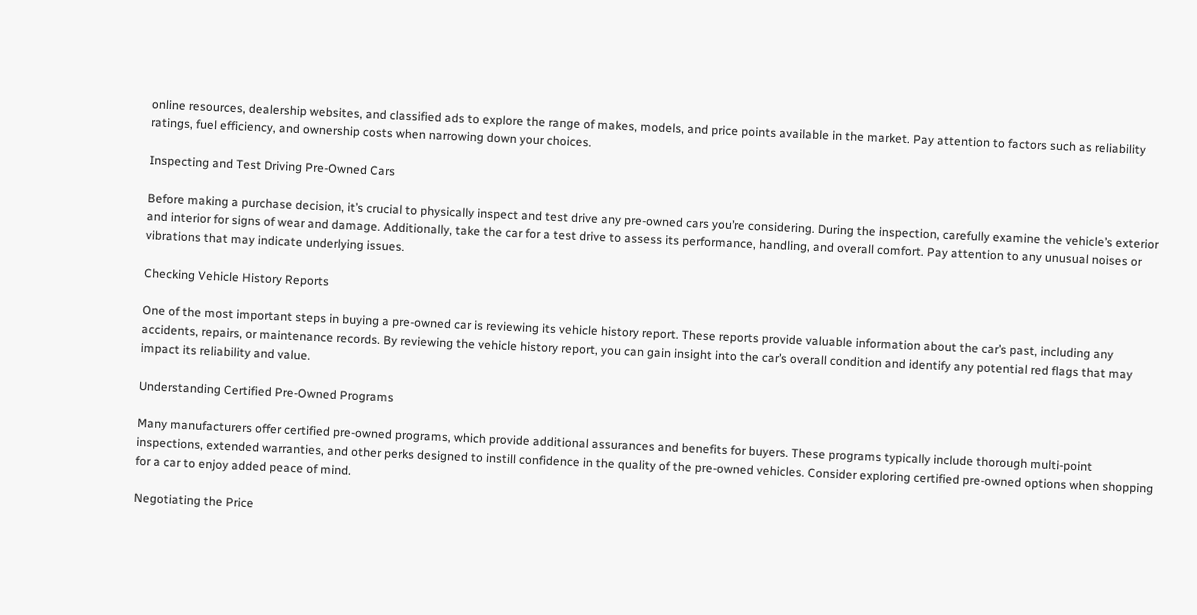online resources, dealership websites, and classified ads to explore the range of makes, models, and price points available in the market. Pay attention to factors such as reliability ratings, fuel efficiency, and ownership costs when narrowing down your choices.

Inspecting and Test Driving Pre-Owned Cars

Before making a purchase decision, it’s crucial to physically inspect and test drive any pre-owned cars you’re considering. During the inspection, carefully examine the vehicle’s exterior and interior for signs of wear and damage. Additionally, take the car for a test drive to assess its performance, handling, and overall comfort. Pay attention to any unusual noises or vibrations that may indicate underlying issues.

Checking Vehicle History Reports

One of the most important steps in buying a pre-owned car is reviewing its vehicle history report. These reports provide valuable information about the car’s past, including any accidents, repairs, or maintenance records. By reviewing the vehicle history report, you can gain insight into the car’s overall condition and identify any potential red flags that may impact its reliability and value.

Understanding Certified Pre-Owned Programs

Many manufacturers offer certified pre-owned programs, which provide additional assurances and benefits for buyers. These programs typically include thorough multi-point inspections, extended warranties, and other perks designed to instill confidence in the quality of the pre-owned vehicles. Consider exploring certified pre-owned options when shopping for a car to enjoy added peace of mind.

Negotiating the Price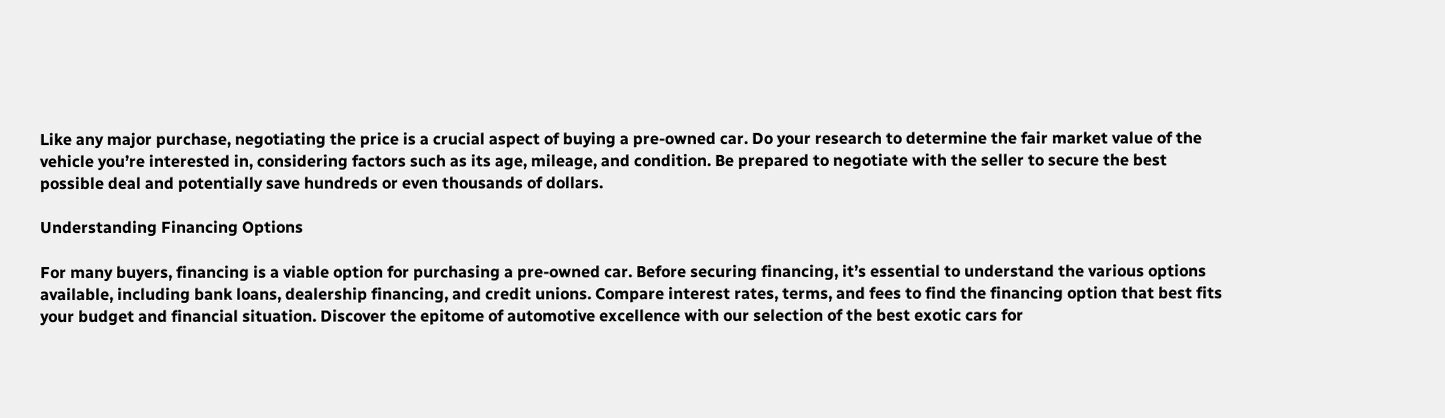Like any major purchase, negotiating the price is a crucial aspect of buying a pre-owned car. Do your research to determine the fair market value of the vehicle you’re interested in, considering factors such as its age, mileage, and condition. Be prepared to negotiate with the seller to secure the best possible deal and potentially save hundreds or even thousands of dollars.

Understanding Financing Options

For many buyers, financing is a viable option for purchasing a pre-owned car. Before securing financing, it’s essential to understand the various options available, including bank loans, dealership financing, and credit unions. Compare interest rates, terms, and fees to find the financing option that best fits your budget and financial situation. Discover the epitome of automotive excellence with our selection of the best exotic cars for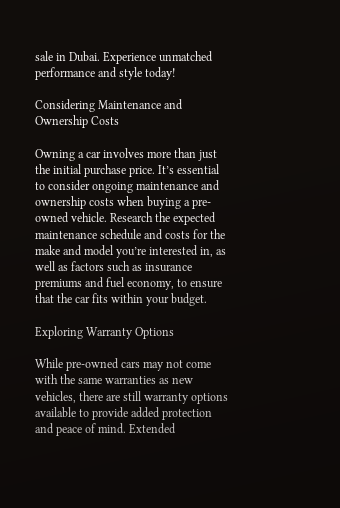sale in Dubai. Experience unmatched performance and style today!

Considering Maintenance and Ownership Costs

Owning a car involves more than just the initial purchase price. It’s essential to consider ongoing maintenance and ownership costs when buying a pre-owned vehicle. Research the expected maintenance schedule and costs for the make and model you’re interested in, as well as factors such as insurance premiums and fuel economy, to ensure that the car fits within your budget.

Exploring Warranty Options

While pre-owned cars may not come with the same warranties as new vehicles, there are still warranty options available to provide added protection and peace of mind. Extended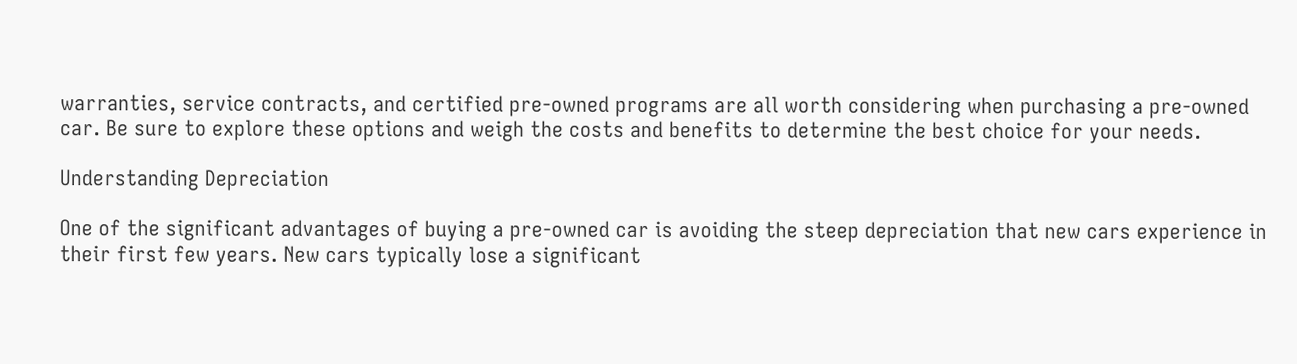warranties, service contracts, and certified pre-owned programs are all worth considering when purchasing a pre-owned car. Be sure to explore these options and weigh the costs and benefits to determine the best choice for your needs.

Understanding Depreciation

One of the significant advantages of buying a pre-owned car is avoiding the steep depreciation that new cars experience in their first few years. New cars typically lose a significant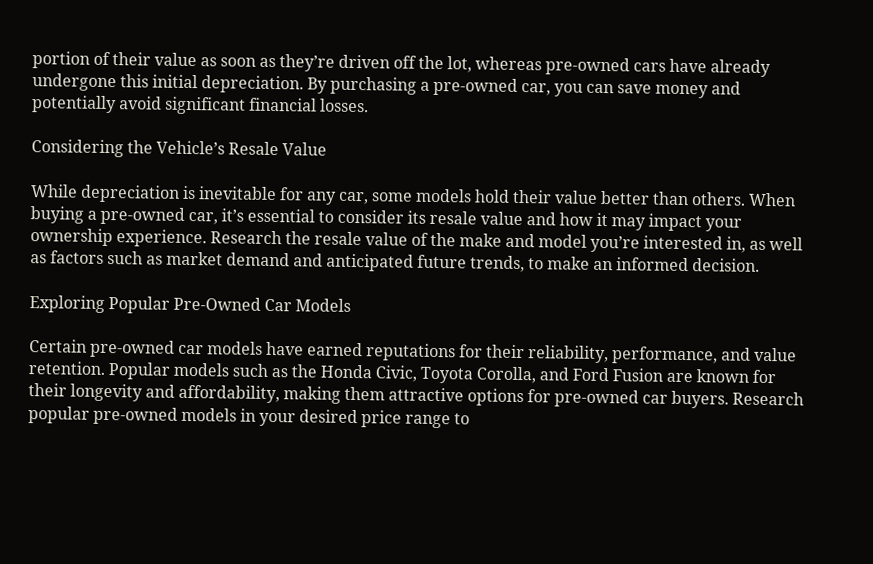portion of their value as soon as they’re driven off the lot, whereas pre-owned cars have already undergone this initial depreciation. By purchasing a pre-owned car, you can save money and potentially avoid significant financial losses.

Considering the Vehicle’s Resale Value

While depreciation is inevitable for any car, some models hold their value better than others. When buying a pre-owned car, it’s essential to consider its resale value and how it may impact your ownership experience. Research the resale value of the make and model you’re interested in, as well as factors such as market demand and anticipated future trends, to make an informed decision.

Exploring Popular Pre-Owned Car Models

Certain pre-owned car models have earned reputations for their reliability, performance, and value retention. Popular models such as the Honda Civic, Toyota Corolla, and Ford Fusion are known for their longevity and affordability, making them attractive options for pre-owned car buyers. Research popular pre-owned models in your desired price range to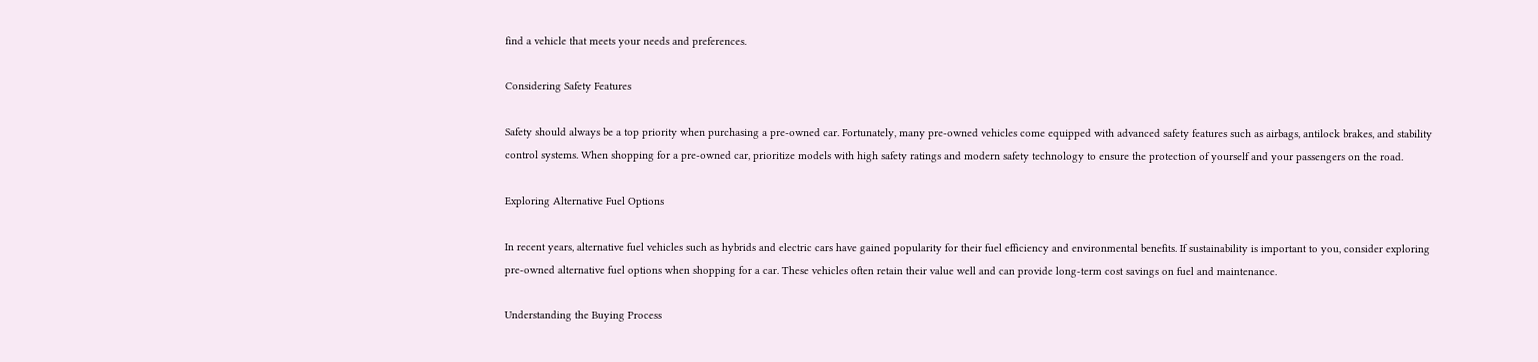find a vehicle that meets your needs and preferences.

Considering Safety Features

Safety should always be a top priority when purchasing a pre-owned car. Fortunately, many pre-owned vehicles come equipped with advanced safety features such as airbags, antilock brakes, and stability control systems. When shopping for a pre-owned car, prioritize models with high safety ratings and modern safety technology to ensure the protection of yourself and your passengers on the road.

Exploring Alternative Fuel Options

In recent years, alternative fuel vehicles such as hybrids and electric cars have gained popularity for their fuel efficiency and environmental benefits. If sustainability is important to you, consider exploring pre-owned alternative fuel options when shopping for a car. These vehicles often retain their value well and can provide long-term cost savings on fuel and maintenance.

Understanding the Buying Process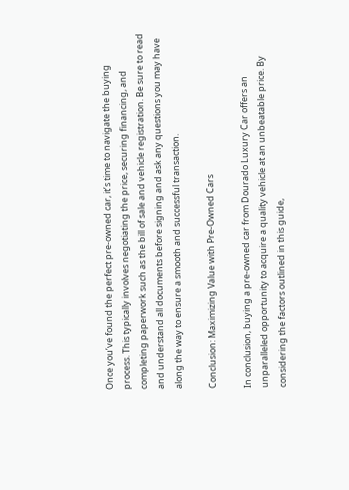Once you’ve found the perfect pre-owned car, it’s time to navigate the buying process. This typically involves negotiating the price, securing financing, and completing paperwork such as the bill of sale and vehicle registration. Be sure to read and understand all documents before signing and ask any questions you may have along the way to ensure a smooth and successful transaction.

Conclusion: Maximizing Value with Pre-Owned Cars

In conclusion, buying a pre-owned car from Dourado Luxury Car offers an unparalleled opportunity to acquire a quality vehicle at an unbeatable price. By considering the factors outlined in this guide,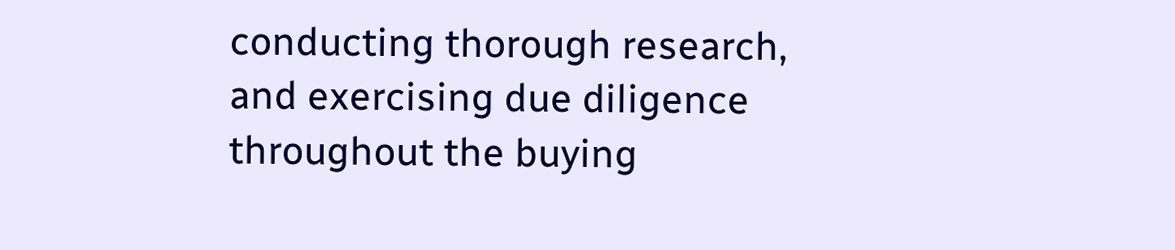conducting thorough research, and exercising due diligence throughout the buying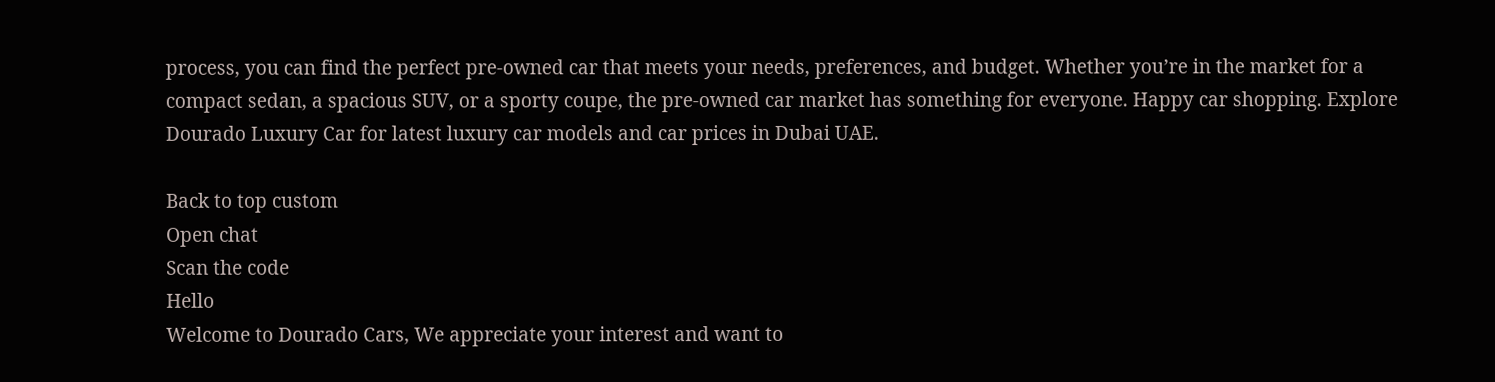process, you can find the perfect pre-owned car that meets your needs, preferences, and budget. Whether you’re in the market for a compact sedan, a spacious SUV, or a sporty coupe, the pre-owned car market has something for everyone. Happy car shopping. Explore Dourado Luxury Car for latest luxury car models and car prices in Dubai UAE.

Back to top custom
Open chat
Scan the code
Hello
Welcome to Dourado Cars, We appreciate your interest and want to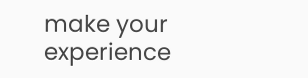make your experience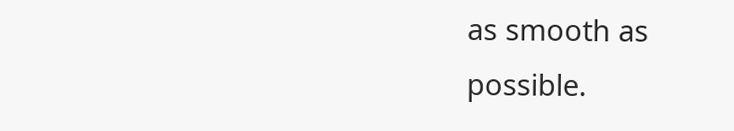as smooth as possible.